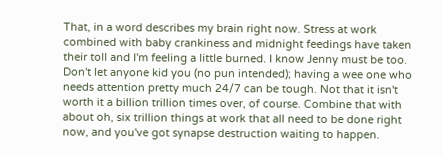That, in a word describes my brain right now. Stress at work combined with baby crankiness and midnight feedings have taken their toll and I'm feeling a little burned. I know Jenny must be too. Don't let anyone kid you (no pun intended); having a wee one who needs attention pretty much 24/7 can be tough. Not that it isn't worth it a billion trillion times over, of course. Combine that with about oh, six trillion things at work that all need to be done right now, and you've got synapse destruction waiting to happen.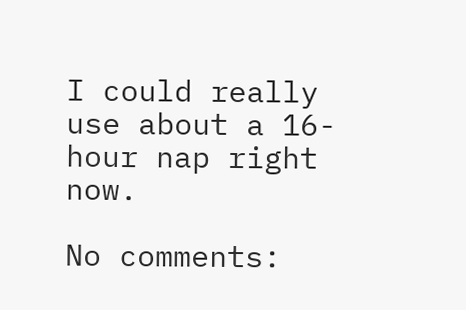I could really use about a 16-hour nap right now.

No comments: